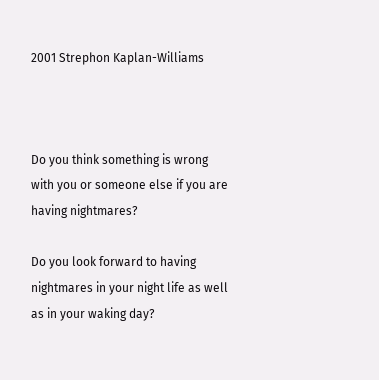2001 Strephon Kaplan-Williams



Do you think something is wrong with you or someone else if you are having nightmares?

Do you look forward to having nightmares in your night life as well as in your waking day?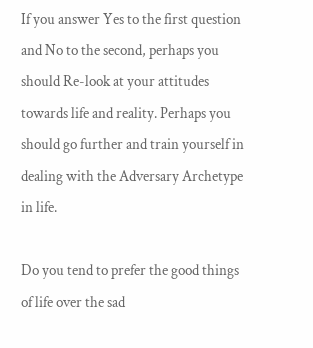If you answer Yes to the first question and No to the second, perhaps you should Re-look at your attitudes towards life and reality. Perhaps you should go further and train yourself in dealing with the Adversary Archetype in life.

Do you tend to prefer the good things of life over the sad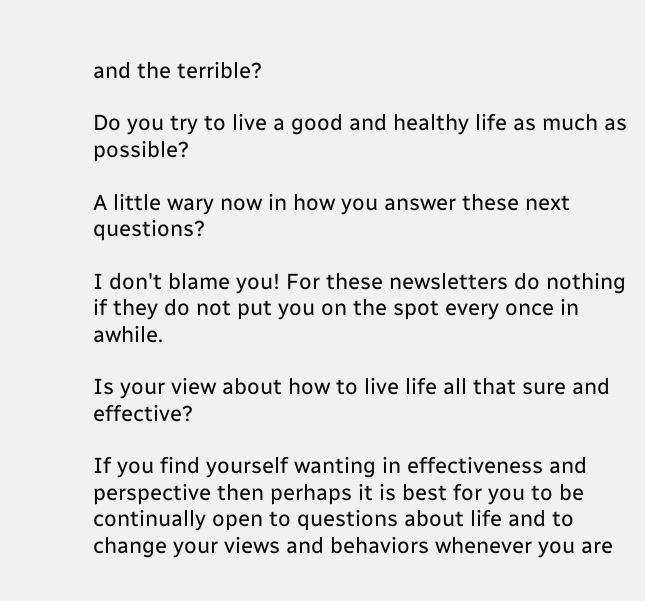and the terrible?

Do you try to live a good and healthy life as much as possible?

A little wary now in how you answer these next questions?

I don't blame you! For these newsletters do nothing if they do not put you on the spot every once in awhile.

Is your view about how to live life all that sure and effective?

If you find yourself wanting in effectiveness and perspective then perhaps it is best for you to be continually open to questions about life and to change your views and behaviors whenever you are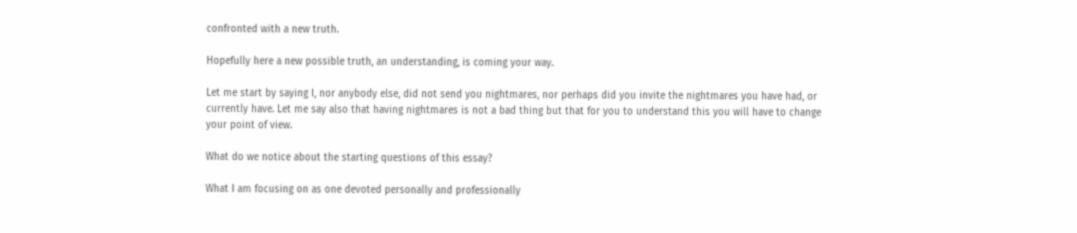confronted with a new truth.

Hopefully here a new possible truth, an understanding, is coming your way.

Let me start by saying I, nor anybody else, did not send you nightmares, nor perhaps did you invite the nightmares you have had, or currently have. Let me say also that having nightmares is not a bad thing but that for you to understand this you will have to change your point of view.

What do we notice about the starting questions of this essay?

What I am focusing on as one devoted personally and professionally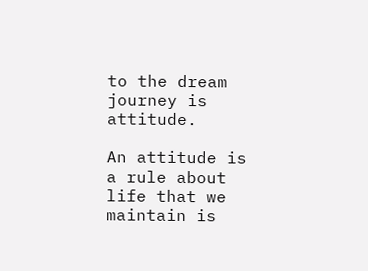to the dream journey is attitude.

An attitude is a rule about life that we maintain is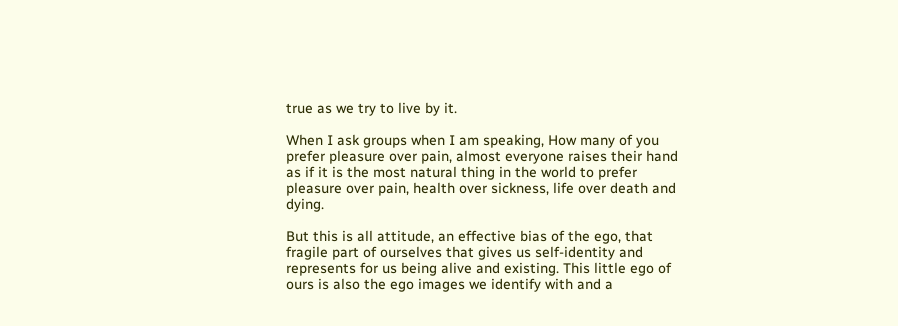true as we try to live by it.

When I ask groups when I am speaking, How many of you prefer pleasure over pain, almost everyone raises their hand as if it is the most natural thing in the world to prefer pleasure over pain, health over sickness, life over death and dying.

But this is all attitude, an effective bias of the ego, that fragile part of ourselves that gives us self-identity and represents for us being alive and existing. This little ego of ours is also the ego images we identify with and a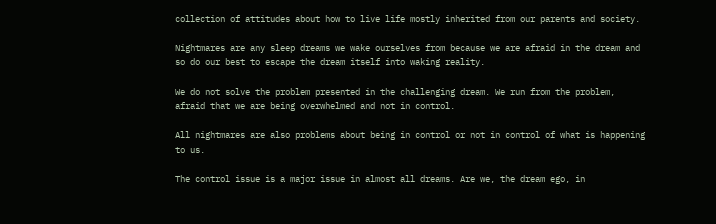collection of attitudes about how to live life mostly inherited from our parents and society.

Nightmares are any sleep dreams we wake ourselves from because we are afraid in the dream and so do our best to escape the dream itself into waking reality.

We do not solve the problem presented in the challenging dream. We run from the problem, afraid that we are being overwhelmed and not in control.

All nightmares are also problems about being in control or not in control of what is happening to us.

The control issue is a major issue in almost all dreams. Are we, the dream ego, in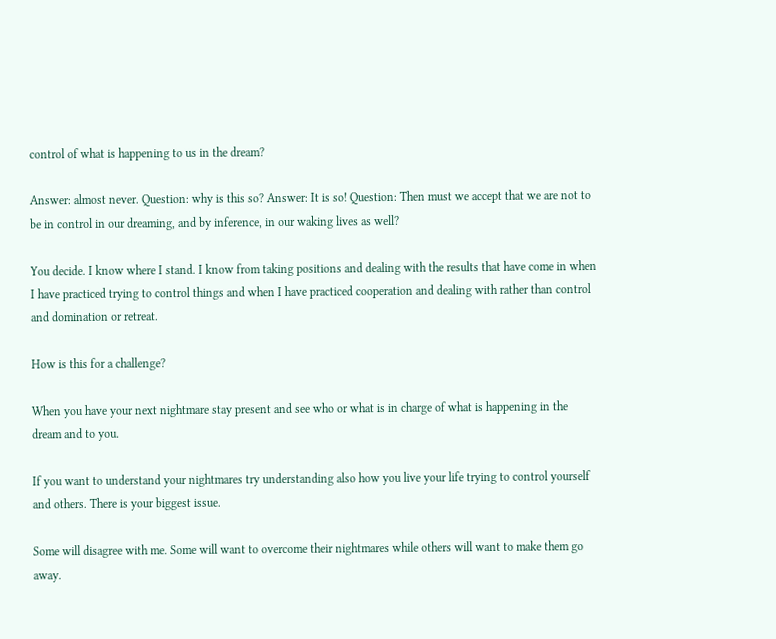control of what is happening to us in the dream?

Answer: almost never. Question: why is this so? Answer: It is so! Question: Then must we accept that we are not to be in control in our dreaming, and by inference, in our waking lives as well?

You decide. I know where I stand. I know from taking positions and dealing with the results that have come in when I have practiced trying to control things and when I have practiced cooperation and dealing with rather than control and domination or retreat.

How is this for a challenge?

When you have your next nightmare stay present and see who or what is in charge of what is happening in the dream and to you.

If you want to understand your nightmares try understanding also how you live your life trying to control yourself and others. There is your biggest issue.

Some will disagree with me. Some will want to overcome their nightmares while others will want to make them go away.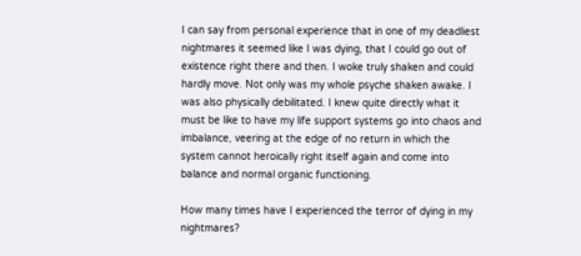I can say from personal experience that in one of my deadliest nightmares it seemed like I was dying, that I could go out of existence right there and then. I woke truly shaken and could hardly move. Not only was my whole psyche shaken awake. I was also physically debilitated. I knew quite directly what it must be like to have my life support systems go into chaos and imbalance, veering at the edge of no return in which the system cannot heroically right itself again and come into balance and normal organic functioning.

How many times have I experienced the terror of dying in my nightmares?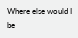Where else would I be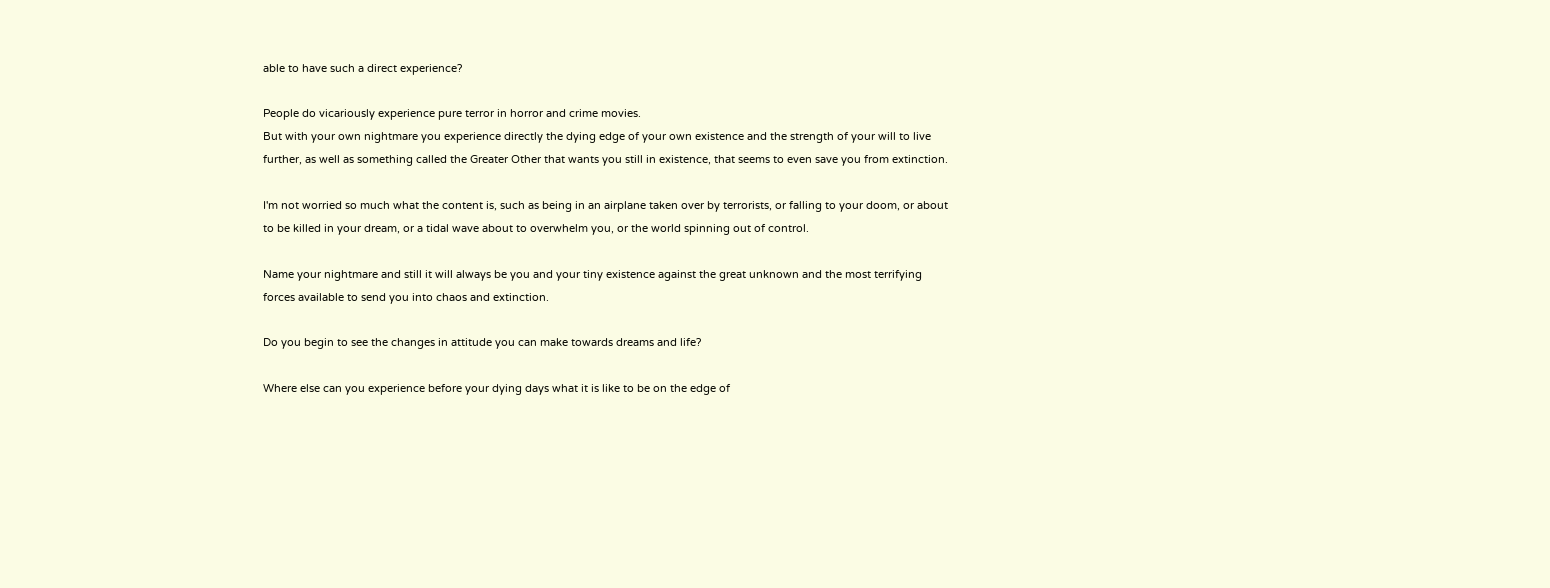able to have such a direct experience?

People do vicariously experience pure terror in horror and crime movies.
But with your own nightmare you experience directly the dying edge of your own existence and the strength of your will to live further, as well as something called the Greater Other that wants you still in existence, that seems to even save you from extinction.

I'm not worried so much what the content is, such as being in an airplane taken over by terrorists, or falling to your doom, or about to be killed in your dream, or a tidal wave about to overwhelm you, or the world spinning out of control.

Name your nightmare and still it will always be you and your tiny existence against the great unknown and the most terrifying forces available to send you into chaos and extinction.

Do you begin to see the changes in attitude you can make towards dreams and life?

Where else can you experience before your dying days what it is like to be on the edge of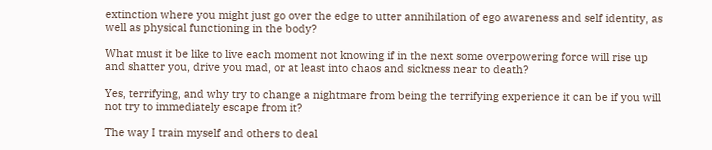extinction where you might just go over the edge to utter annihilation of ego awareness and self identity, as well as physical functioning in the body?

What must it be like to live each moment not knowing if in the next some overpowering force will rise up and shatter you, drive you mad, or at least into chaos and sickness near to death?

Yes, terrifying, and why try to change a nightmare from being the terrifying experience it can be if you will not try to immediately escape from it?

The way I train myself and others to deal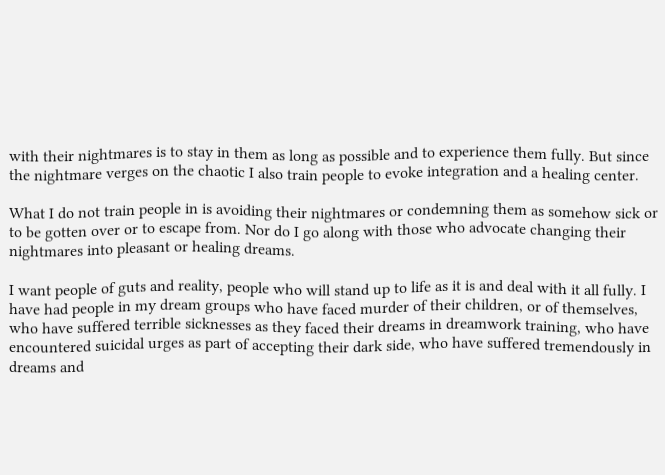with their nightmares is to stay in them as long as possible and to experience them fully. But since the nightmare verges on the chaotic I also train people to evoke integration and a healing center.

What I do not train people in is avoiding their nightmares or condemning them as somehow sick or to be gotten over or to escape from. Nor do I go along with those who advocate changing their nightmares into pleasant or healing dreams.

I want people of guts and reality, people who will stand up to life as it is and deal with it all fully. I have had people in my dream groups who have faced murder of their children, or of themselves, who have suffered terrible sicknesses as they faced their dreams in dreamwork training, who have encountered suicidal urges as part of accepting their dark side, who have suffered tremendously in dreams and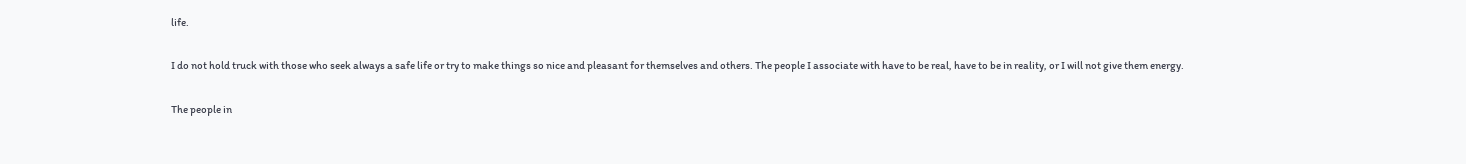life.

I do not hold truck with those who seek always a safe life or try to make things so nice and pleasant for themselves and others. The people I associate with have to be real, have to be in reality, or I will not give them energy.

The people in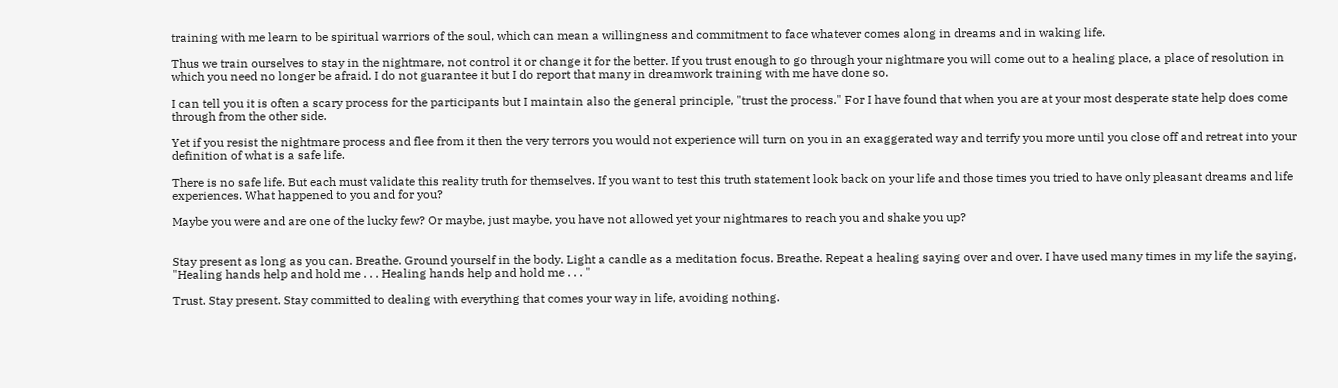training with me learn to be spiritual warriors of the soul, which can mean a willingness and commitment to face whatever comes along in dreams and in waking life.

Thus we train ourselves to stay in the nightmare, not control it or change it for the better. If you trust enough to go through your nightmare you will come out to a healing place, a place of resolution in which you need no longer be afraid. I do not guarantee it but I do report that many in dreamwork training with me have done so.

I can tell you it is often a scary process for the participants but I maintain also the general principle, "trust the process." For I have found that when you are at your most desperate state help does come through from the other side.

Yet if you resist the nightmare process and flee from it then the very terrors you would not experience will turn on you in an exaggerated way and terrify you more until you close off and retreat into your definition of what is a safe life.

There is no safe life. But each must validate this reality truth for themselves. If you want to test this truth statement look back on your life and those times you tried to have only pleasant dreams and life experiences. What happened to you and for you?

Maybe you were and are one of the lucky few? Or maybe, just maybe, you have not allowed yet your nightmares to reach you and shake you up?


Stay present as long as you can. Breathe. Ground yourself in the body. Light a candle as a meditation focus. Breathe. Repeat a healing saying over and over. I have used many times in my life the saying, "Healing hands help and hold me . . . Healing hands help and hold me . . . "

Trust. Stay present. Stay committed to dealing with everything that comes your way in life, avoiding nothing.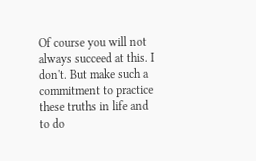Of course you will not always succeed at this. I don't. But make such a commitment to practice these truths in life and to do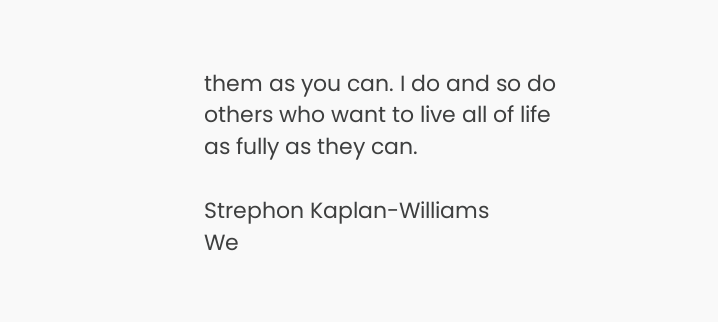them as you can. I do and so do others who want to live all of life as fully as they can.

Strephon Kaplan-Williams
We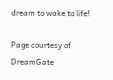dream to wake to life!

Page courtesy of DreamGate